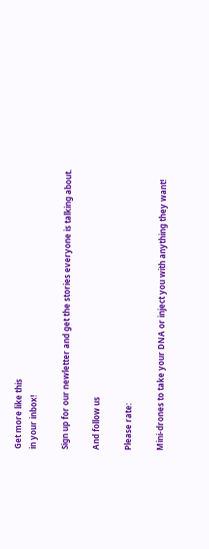Get more like this
in your inbox!

Sign up for our newletter and get the stories everyone is talking about.

And follow us

Please rate:

Mini-drones to take your DNA or inject you with anything they want!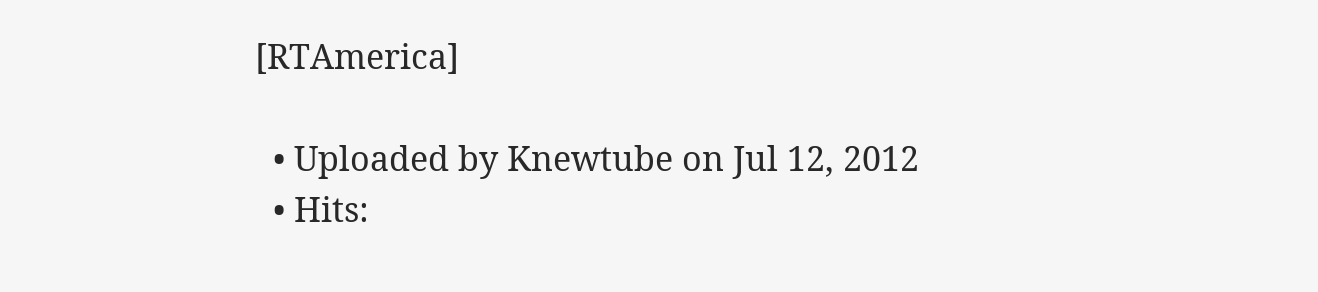[RTAmerica]

  • Uploaded by Knewtube on Jul 12, 2012
  • Hits: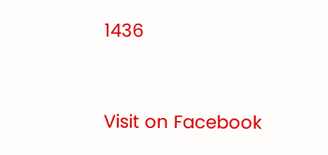1436


Visit on Facebook